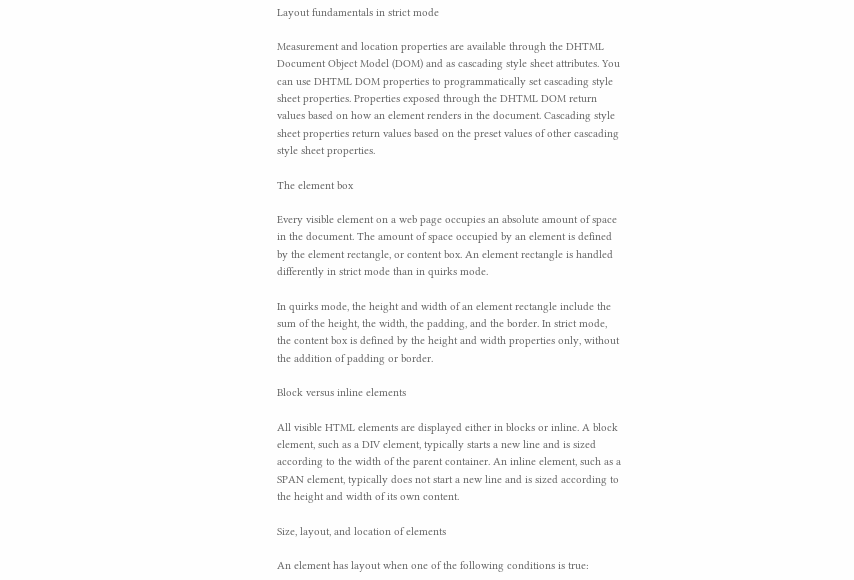Layout fundamentals in strict mode

Measurement and location properties are available through the DHTML Document Object Model (DOM) and as cascading style sheet attributes. You can use DHTML DOM properties to programmatically set cascading style sheet properties. Properties exposed through the DHTML DOM return values based on how an element renders in the document. Cascading style sheet properties return values based on the preset values of other cascading style sheet properties.

The element box

Every visible element on a web page occupies an absolute amount of space in the document. The amount of space occupied by an element is defined by the element rectangle, or content box. An element rectangle is handled differently in strict mode than in quirks mode.

In quirks mode, the height and width of an element rectangle include the sum of the height, the width, the padding, and the border. In strict mode, the content box is defined by the height and width properties only, without the addition of padding or border.

Block versus inline elements

All visible HTML elements are displayed either in blocks or inline. A block element, such as a DIV element, typically starts a new line and is sized according to the width of the parent container. An inline element, such as a SPAN element, typically does not start a new line and is sized according to the height and width of its own content.

Size, layout, and location of elements

An element has layout when one of the following conditions is true: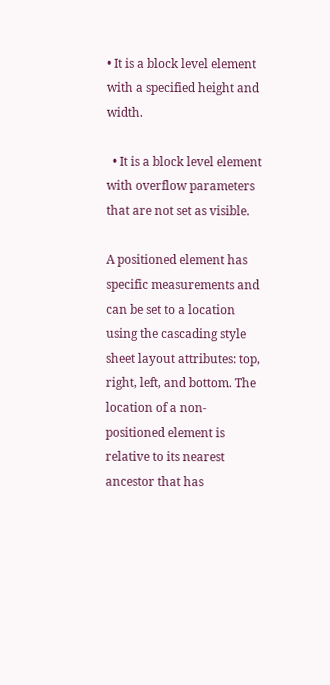• It is a block level element with a specified height and width.

  • It is a block level element with overflow parameters that are not set as visible.

A positioned element has specific measurements and can be set to a location using the cascading style sheet layout attributes: top, right, left, and bottom. The location of a non-positioned element is relative to its nearest ancestor that has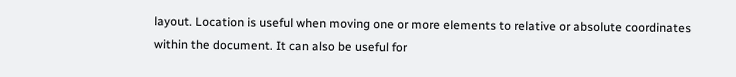layout. Location is useful when moving one or more elements to relative or absolute coordinates within the document. It can also be useful for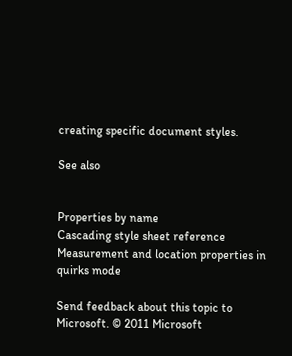creating specific document styles.

See also


Properties by name
Cascading style sheet reference
Measurement and location properties in quirks mode

Send feedback about this topic to Microsoft. © 2011 Microsoft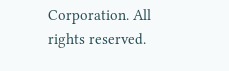Corporation. All rights reserved.